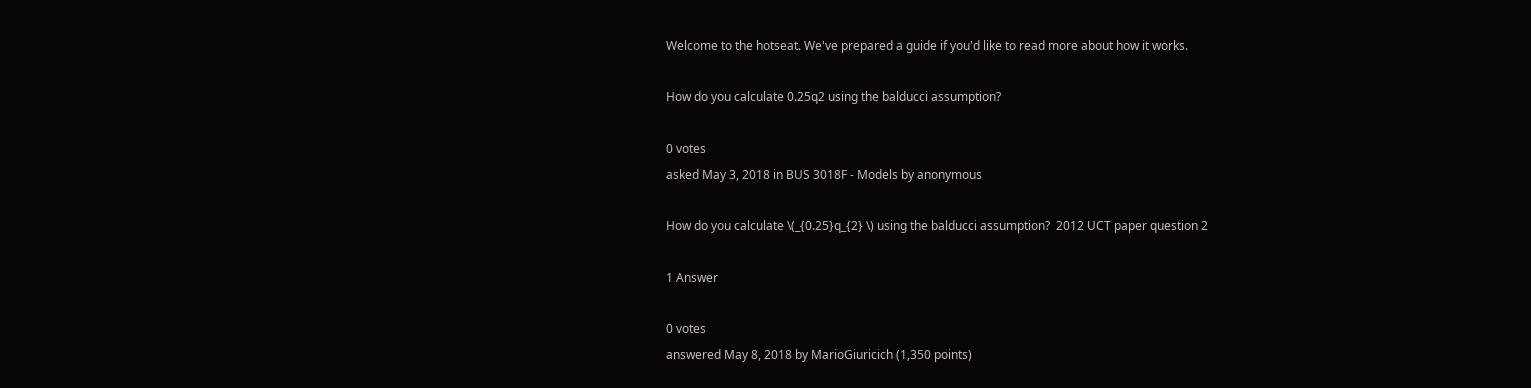Welcome to the hotseat. We've prepared a guide if you'd like to read more about how it works.

How do you calculate 0.25q2 using the balducci assumption?

0 votes
asked May 3, 2018 in BUS 3018F - Models by anonymous

How do you calculate \(_{0.25}q_{2} \) using the balducci assumption?  2012 UCT paper question 2

1 Answer

0 votes
answered May 8, 2018 by MarioGiuricich (1,350 points)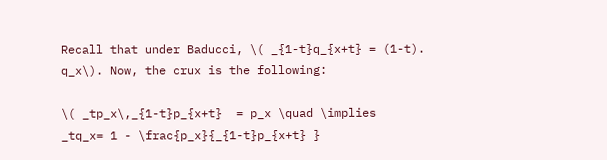Recall that under Baducci, \( _{1-t}q_{x+t} = (1-t). q_x\). Now, the crux is the following:

\( _tp_x\,_{1-t}p_{x+t}  = p_x \quad \implies   _tq_x= 1 - \frac{p_x}{_{1-t}p_{x+t} }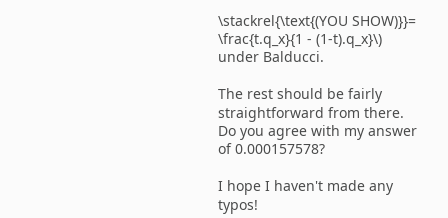\stackrel{\text{(YOU SHOW)}}= \frac{t.q_x}{1 - (1-t).q_x}\) under Balducci.

The rest should be fairly straightforward from there. Do you agree with my answer of 0.000157578?

I hope I haven't made any typos!